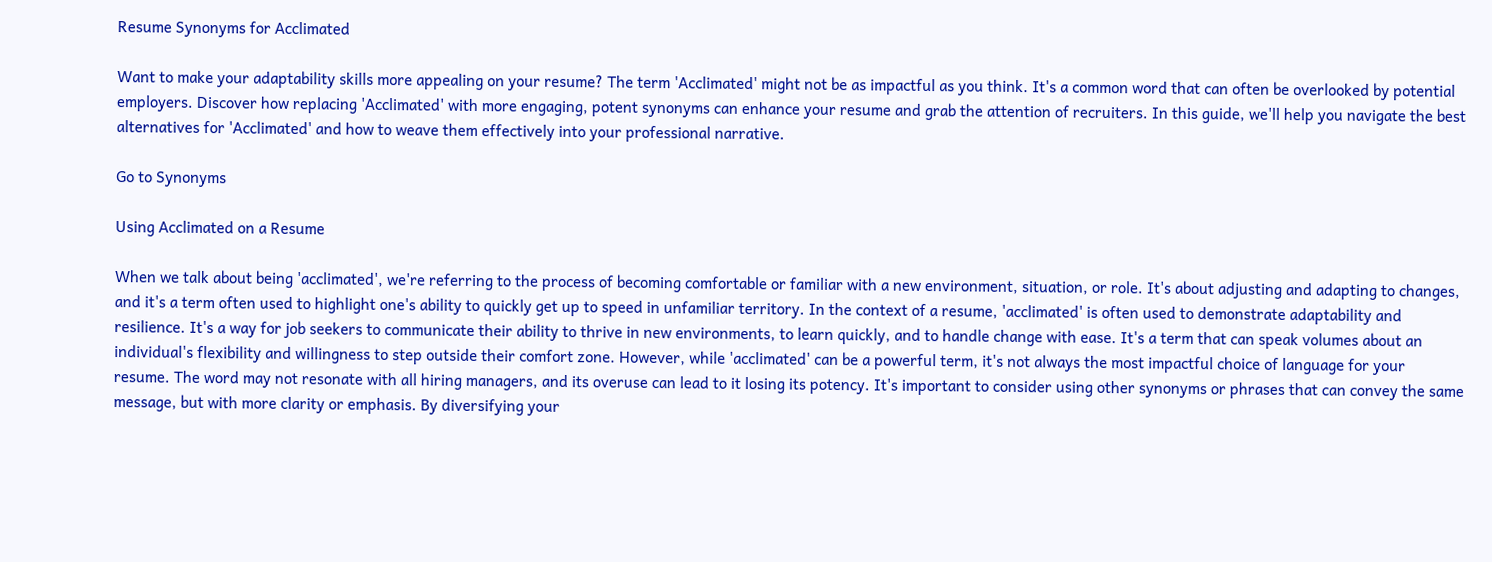Resume Synonyms for Acclimated

Want to make your adaptability skills more appealing on your resume? The term 'Acclimated' might not be as impactful as you think. It's a common word that can often be overlooked by potential employers. Discover how replacing 'Acclimated' with more engaging, potent synonyms can enhance your resume and grab the attention of recruiters. In this guide, we'll help you navigate the best alternatives for 'Acclimated' and how to weave them effectively into your professional narrative.

Go to Synonyms

Using Acclimated on a Resume

When we talk about being 'acclimated', we're referring to the process of becoming comfortable or familiar with a new environment, situation, or role. It's about adjusting and adapting to changes, and it's a term often used to highlight one's ability to quickly get up to speed in unfamiliar territory. In the context of a resume, 'acclimated' is often used to demonstrate adaptability and resilience. It's a way for job seekers to communicate their ability to thrive in new environments, to learn quickly, and to handle change with ease. It's a term that can speak volumes about an individual's flexibility and willingness to step outside their comfort zone. However, while 'acclimated' can be a powerful term, it's not always the most impactful choice of language for your resume. The word may not resonate with all hiring managers, and its overuse can lead to it losing its potency. It's important to consider using other synonyms or phrases that can convey the same message, but with more clarity or emphasis. By diversifying your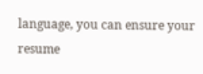language, you can ensure your resume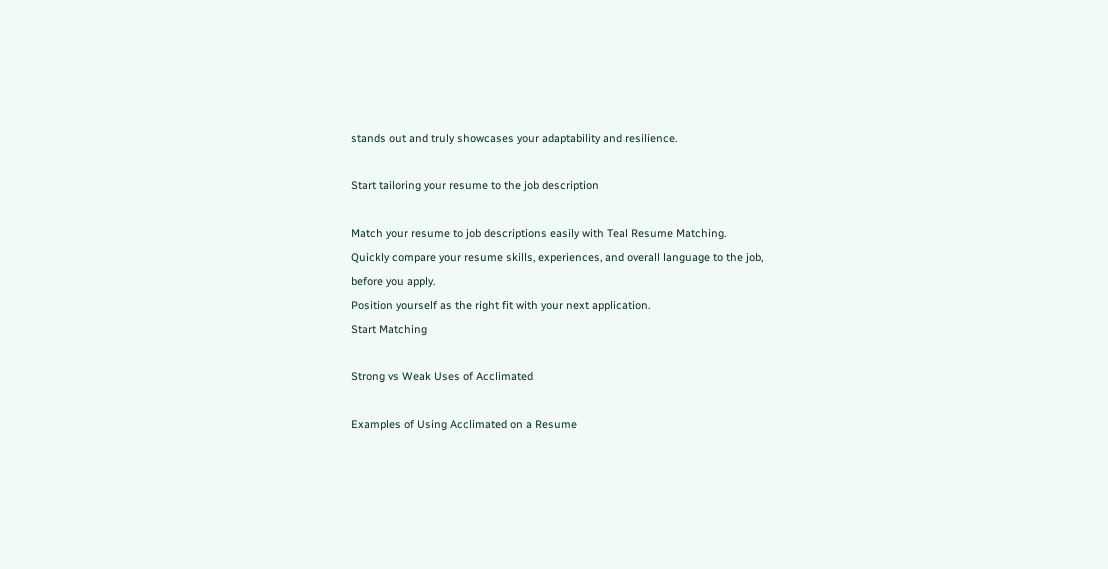stands out and truly showcases your adaptability and resilience.

Start tailoring your resume to the job description

Match your resume to job descriptions easily with Teal Resume Matching.
Quickly compare your resume skills, experiences, and overall language to the job, before you apply.
Position yourself as the right fit with your next application.
Start Matching

Strong vs Weak Uses of Acclimated

Examples of Using Acclimated on a Resume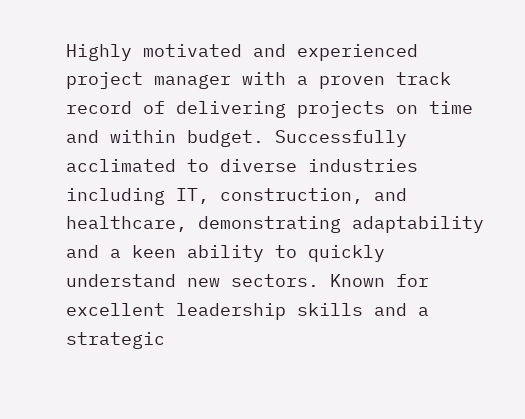Highly motivated and experienced project manager with a proven track record of delivering projects on time and within budget. Successfully acclimated to diverse industries including IT, construction, and healthcare, demonstrating adaptability and a keen ability to quickly understand new sectors. Known for excellent leadership skills and a strategic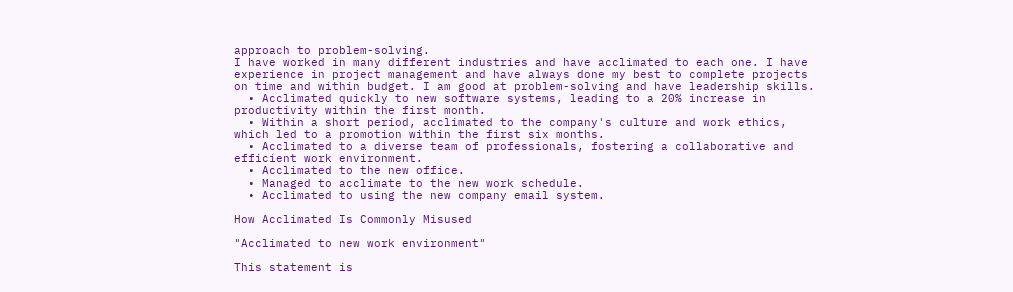approach to problem-solving.
I have worked in many different industries and have acclimated to each one. I have experience in project management and have always done my best to complete projects on time and within budget. I am good at problem-solving and have leadership skills.
  • Acclimated quickly to new software systems, leading to a 20% increase in productivity within the first month.
  • Within a short period, acclimated to the company's culture and work ethics, which led to a promotion within the first six months.
  • Acclimated to a diverse team of professionals, fostering a collaborative and efficient work environment.
  • Acclimated to the new office.
  • Managed to acclimate to the new work schedule.
  • Acclimated to using the new company email system.

How Acclimated Is Commonly Misused

"Acclimated to new work environment"

This statement is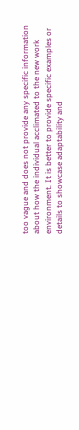too vague and does not provide any specific information about how the individual acclimated to the new work environment. It is better to provide specific examples or details to showcase adaptability and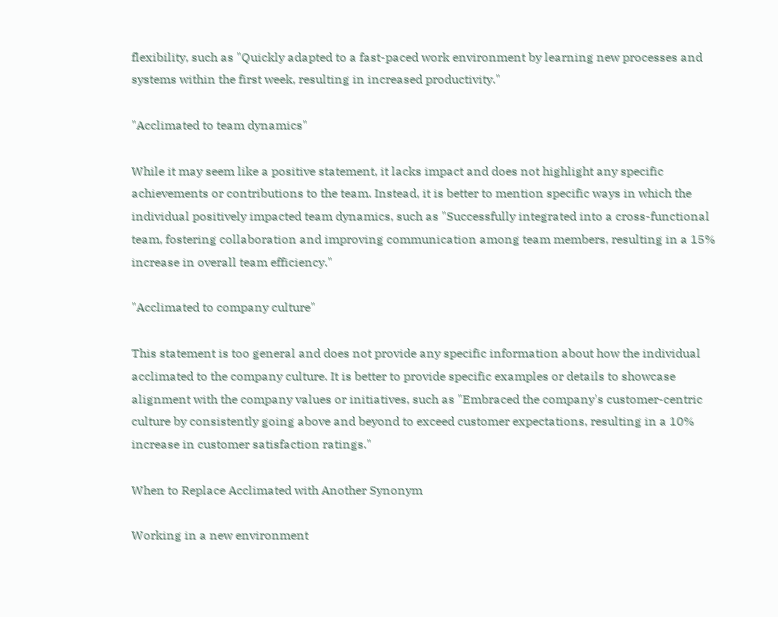flexibility, such as "Quickly adapted to a fast-paced work environment by learning new processes and systems within the first week, resulting in increased productivity."

"Acclimated to team dynamics"

While it may seem like a positive statement, it lacks impact and does not highlight any specific achievements or contributions to the team. Instead, it is better to mention specific ways in which the individual positively impacted team dynamics, such as "Successfully integrated into a cross-functional team, fostering collaboration and improving communication among team members, resulting in a 15% increase in overall team efficiency."

"Acclimated to company culture"

This statement is too general and does not provide any specific information about how the individual acclimated to the company culture. It is better to provide specific examples or details to showcase alignment with the company values or initiatives, such as "Embraced the company's customer-centric culture by consistently going above and beyond to exceed customer expectations, resulting in a 10% increase in customer satisfaction ratings."

When to Replace Acclimated with Another Synonym

Working in a new environment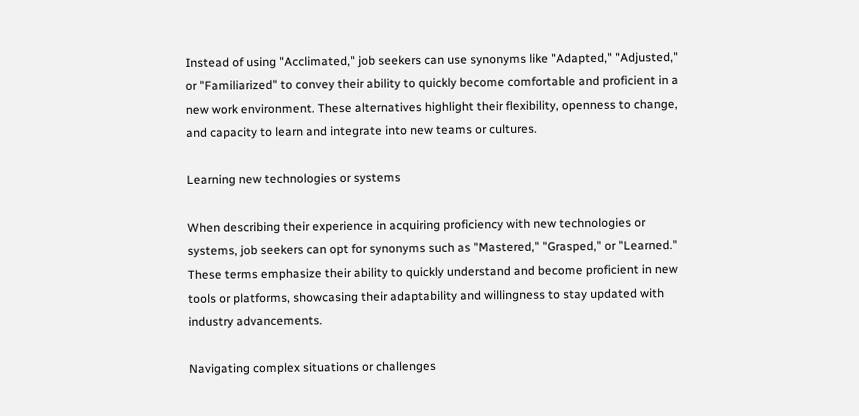Instead of using "Acclimated," job seekers can use synonyms like "Adapted," "Adjusted," or "Familiarized" to convey their ability to quickly become comfortable and proficient in a new work environment. These alternatives highlight their flexibility, openness to change, and capacity to learn and integrate into new teams or cultures.

Learning new technologies or systems

When describing their experience in acquiring proficiency with new technologies or systems, job seekers can opt for synonyms such as "Mastered," "Grasped," or "Learned." These terms emphasize their ability to quickly understand and become proficient in new tools or platforms, showcasing their adaptability and willingness to stay updated with industry advancements.

Navigating complex situations or challenges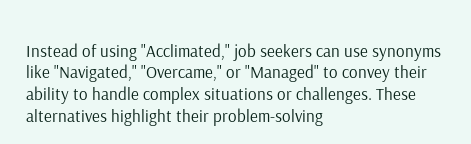Instead of using "Acclimated," job seekers can use synonyms like "Navigated," "Overcame," or "Managed" to convey their ability to handle complex situations or challenges. These alternatives highlight their problem-solving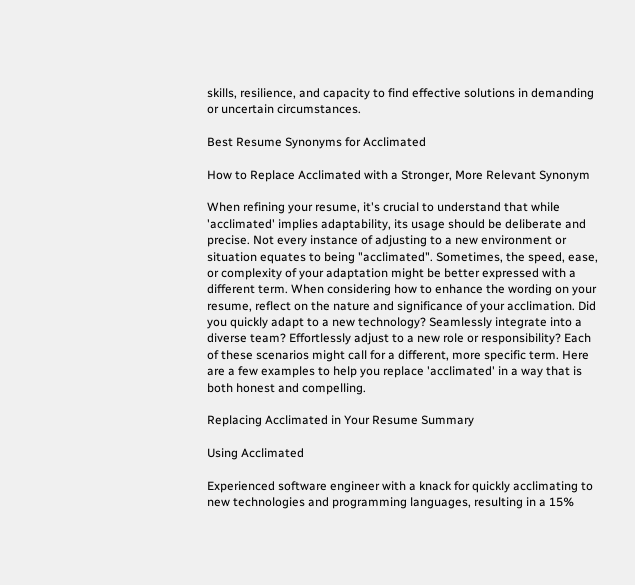skills, resilience, and capacity to find effective solutions in demanding or uncertain circumstances.

Best Resume Synonyms for Acclimated

How to Replace Acclimated with a Stronger, More Relevant Synonym

When refining your resume, it's crucial to understand that while 'acclimated' implies adaptability, its usage should be deliberate and precise. Not every instance of adjusting to a new environment or situation equates to being "acclimated". Sometimes, the speed, ease, or complexity of your adaptation might be better expressed with a different term. When considering how to enhance the wording on your resume, reflect on the nature and significance of your acclimation. Did you quickly adapt to a new technology? Seamlessly integrate into a diverse team? Effortlessly adjust to a new role or responsibility? Each of these scenarios might call for a different, more specific term. Here are a few examples to help you replace 'acclimated' in a way that is both honest and compelling.

Replacing Acclimated in Your Resume Summary

Using Acclimated

Experienced software engineer with a knack for quickly acclimating to new technologies and programming languages, resulting in a 15%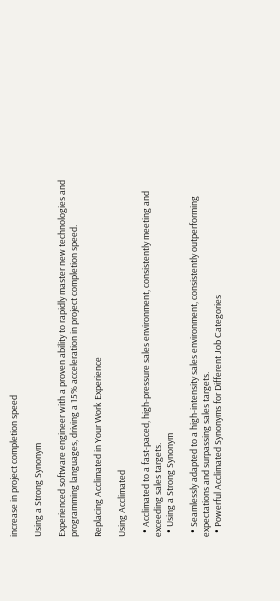increase in project completion speed

Using a Strong Synonym

Experienced software engineer with a proven ability to rapidly master new technologies and programming languages, driving a 15% acceleration in project completion speed.

Replacing Acclimated in Your Work Experience

Using Acclimated

  • Acclimated to a fast-paced, high-pressure sales environment, consistently meeting and exceeding sales targets.
  • Using a Strong Synonym

  • Seamlessly adapted to a high-intensity sales environment, consistently outperforming expectations and surpassing sales targets.
  • Powerful Acclimated Synonyms for Different Job Categories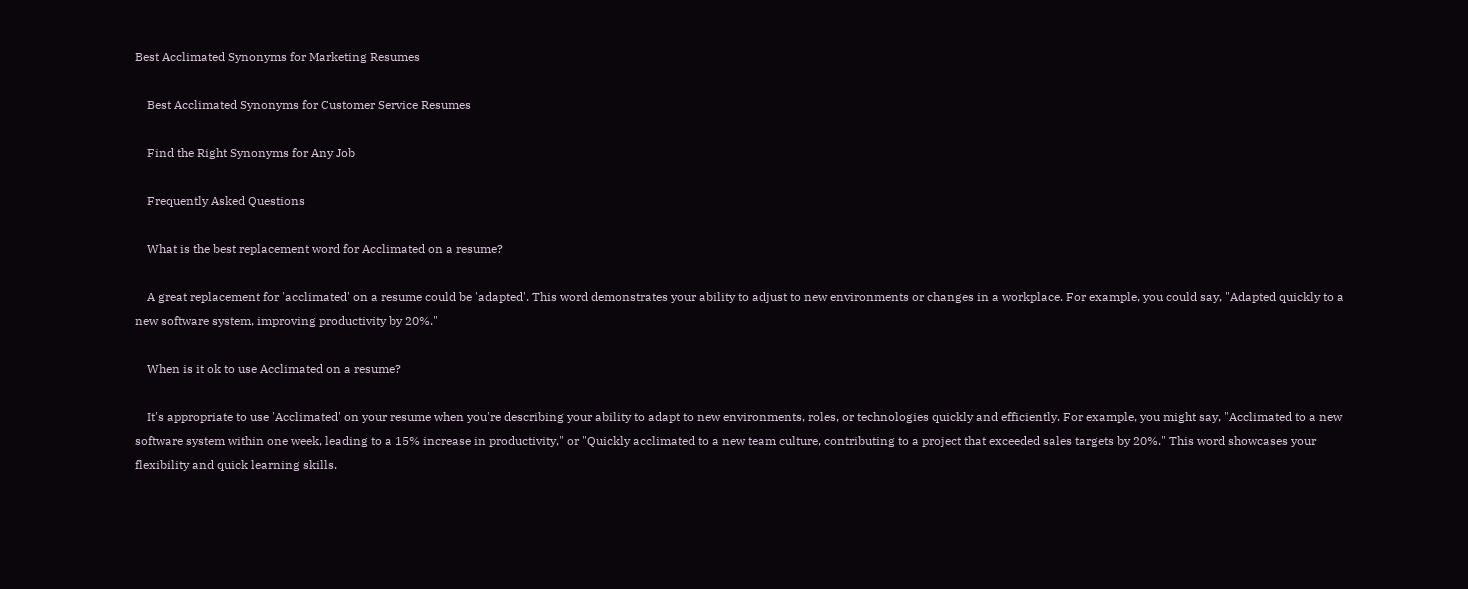Best Acclimated Synonyms for Marketing Resumes

    Best Acclimated Synonyms for Customer Service Resumes

    Find the Right Synonyms for Any Job

    Frequently Asked Questions

    What is the best replacement word for Acclimated on a resume?

    A great replacement for 'acclimated' on a resume could be 'adapted'. This word demonstrates your ability to adjust to new environments or changes in a workplace. For example, you could say, "Adapted quickly to a new software system, improving productivity by 20%."

    When is it ok to use Acclimated on a resume?

    It's appropriate to use 'Acclimated' on your resume when you're describing your ability to adapt to new environments, roles, or technologies quickly and efficiently. For example, you might say, "Acclimated to a new software system within one week, leading to a 15% increase in productivity," or "Quickly acclimated to a new team culture, contributing to a project that exceeded sales targets by 20%." This word showcases your flexibility and quick learning skills.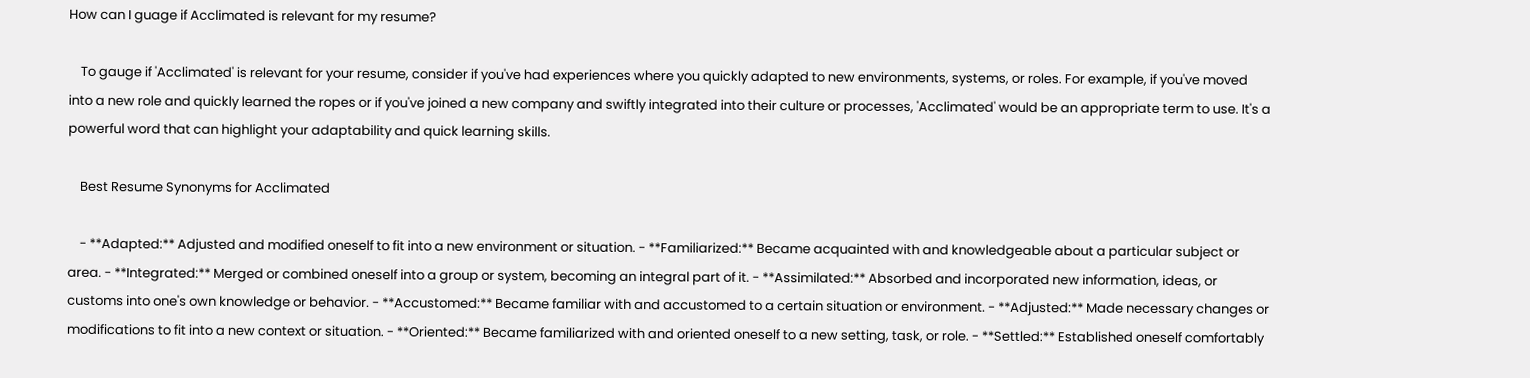How can I guage if Acclimated is relevant for my resume?

    To gauge if 'Acclimated' is relevant for your resume, consider if you've had experiences where you quickly adapted to new environments, systems, or roles. For example, if you've moved into a new role and quickly learned the ropes or if you've joined a new company and swiftly integrated into their culture or processes, 'Acclimated' would be an appropriate term to use. It's a powerful word that can highlight your adaptability and quick learning skills.

    Best Resume Synonyms for Acclimated

    - **Adapted:** Adjusted and modified oneself to fit into a new environment or situation. - **Familiarized:** Became acquainted with and knowledgeable about a particular subject or area. - **Integrated:** Merged or combined oneself into a group or system, becoming an integral part of it. - **Assimilated:** Absorbed and incorporated new information, ideas, or customs into one's own knowledge or behavior. - **Accustomed:** Became familiar with and accustomed to a certain situation or environment. - **Adjusted:** Made necessary changes or modifications to fit into a new context or situation. - **Oriented:** Became familiarized with and oriented oneself to a new setting, task, or role. - **Settled:** Established oneself comfortably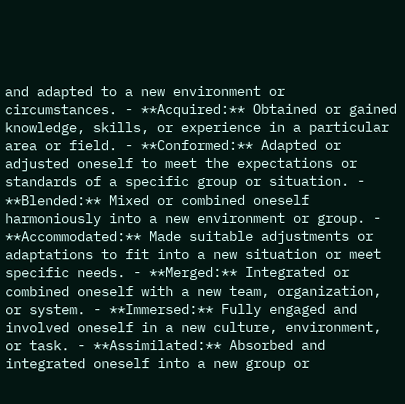and adapted to a new environment or circumstances. - **Acquired:** Obtained or gained knowledge, skills, or experience in a particular area or field. - **Conformed:** Adapted or adjusted oneself to meet the expectations or standards of a specific group or situation. - **Blended:** Mixed or combined oneself harmoniously into a new environment or group. - **Accommodated:** Made suitable adjustments or adaptations to fit into a new situation or meet specific needs. - **Merged:** Integrated or combined oneself with a new team, organization, or system. - **Immersed:** Fully engaged and involved oneself in a new culture, environment, or task. - **Assimilated:** Absorbed and integrated oneself into a new group or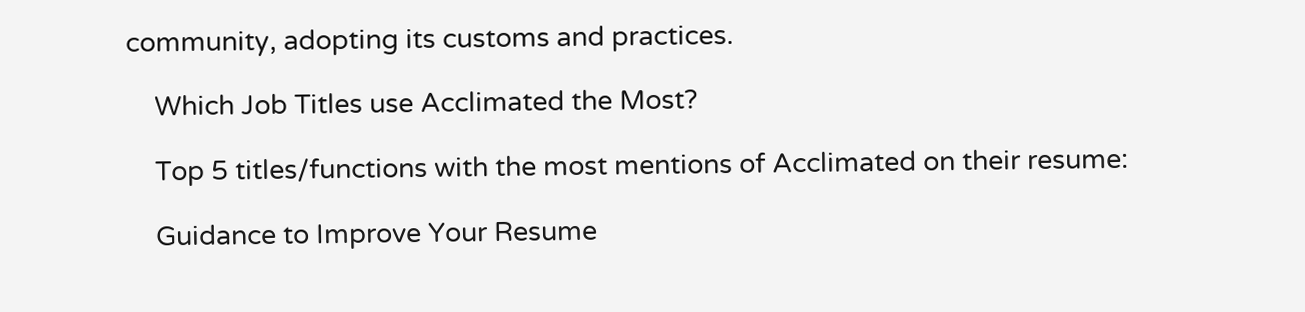community, adopting its customs and practices.

    Which Job Titles use Acclimated the Most?

    Top 5 titles/functions with the most mentions of Acclimated on their resume:

    Guidance to Improve Your Resume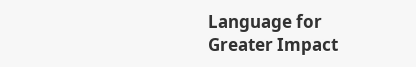Language for Greater Impact